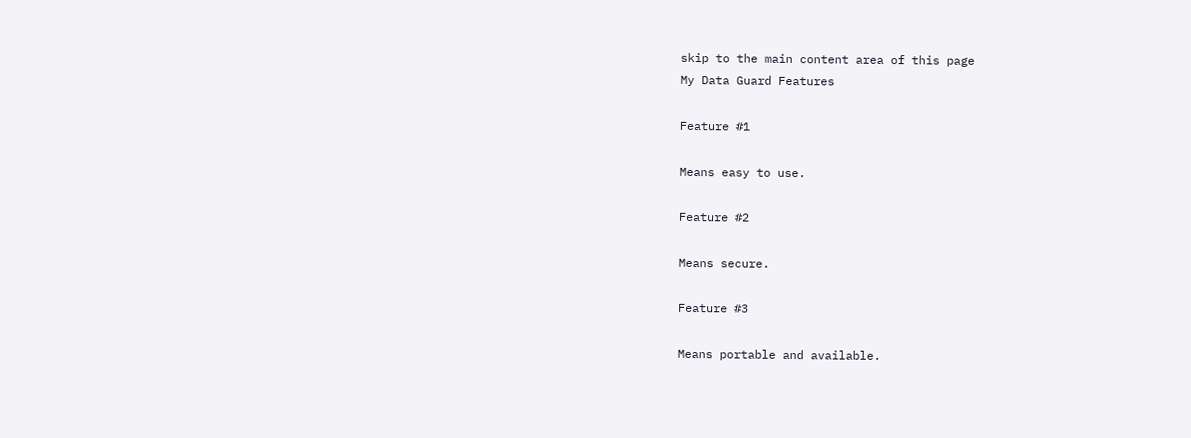skip to the main content area of this page
My Data Guard Features

Feature #1

Means easy to use.

Feature #2

Means secure.

Feature #3

Means portable and available.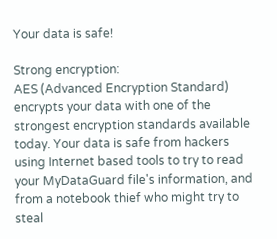Your data is safe!

Strong encryption:
AES (Advanced Encryption Standard) encrypts your data with one of the strongest encryption standards available today. Your data is safe from hackers using Internet based tools to try to read your MyDataGuard file's information, and from a notebook thief who might try to steal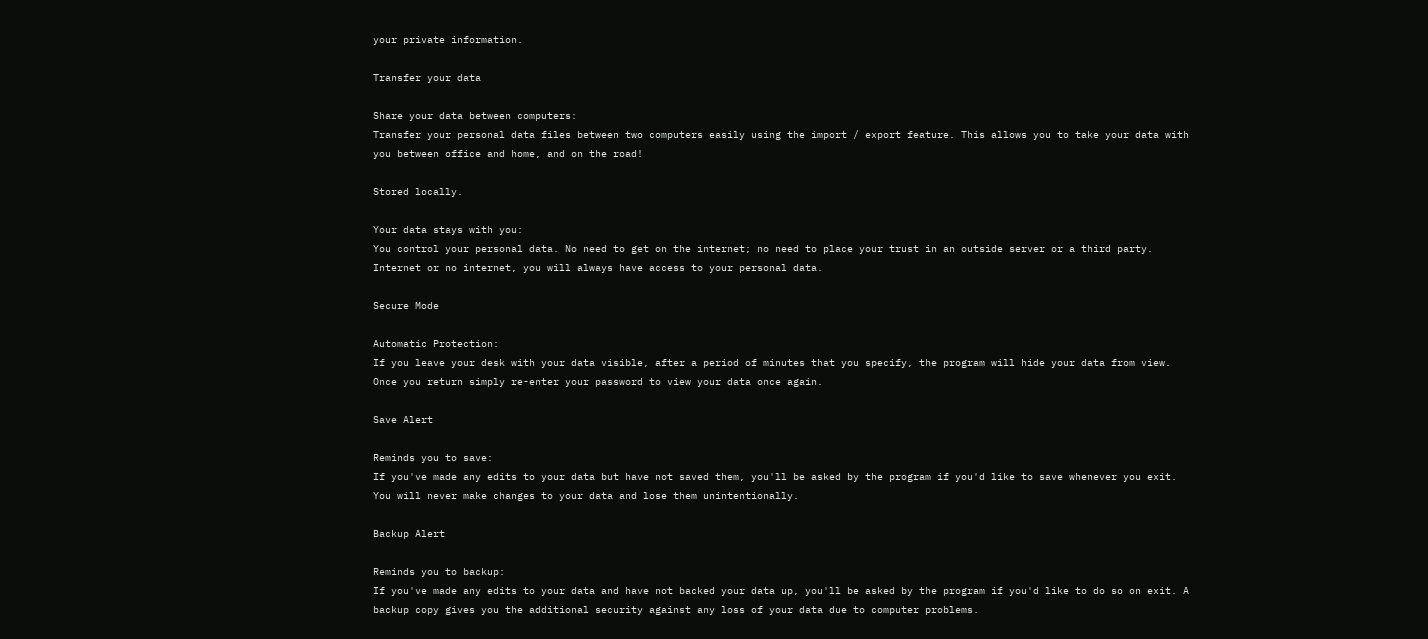your private information.

Transfer your data

Share your data between computers:
Transfer your personal data files between two computers easily using the import / export feature. This allows you to take your data with you between office and home, and on the road!

Stored locally.

Your data stays with you:
You control your personal data. No need to get on the internet; no need to place your trust in an outside server or a third party. Internet or no internet, you will always have access to your personal data.

Secure Mode

Automatic Protection:
If you leave your desk with your data visible, after a period of minutes that you specify, the program will hide your data from view. Once you return simply re-enter your password to view your data once again.

Save Alert

Reminds you to save:
If you've made any edits to your data but have not saved them, you'll be asked by the program if you'd like to save whenever you exit. You will never make changes to your data and lose them unintentionally.

Backup Alert

Reminds you to backup:
If you've made any edits to your data and have not backed your data up, you'll be asked by the program if you'd like to do so on exit. A backup copy gives you the additional security against any loss of your data due to computer problems.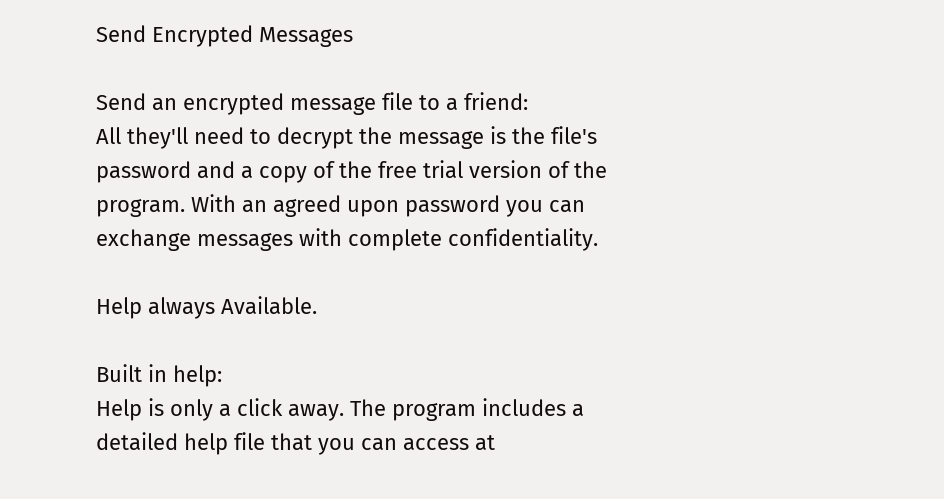Send Encrypted Messages

Send an encrypted message file to a friend:
All they'll need to decrypt the message is the file's password and a copy of the free trial version of the program. With an agreed upon password you can exchange messages with complete confidentiality.

Help always Available.

Built in help:
Help is only a click away. The program includes a detailed help file that you can access at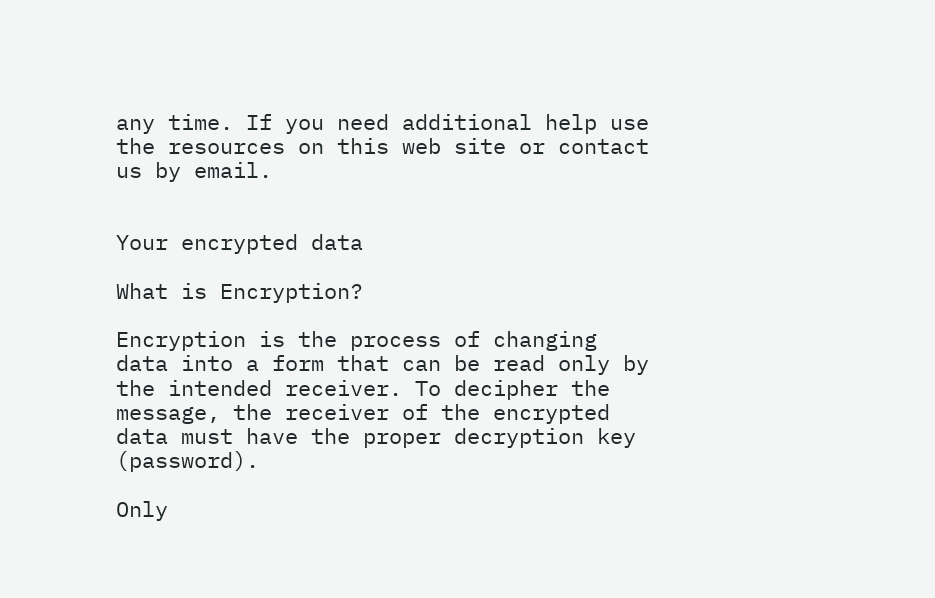any time. If you need additional help use the resources on this web site or contact us by email.


Your encrypted data

What is Encryption?

Encryption is the process of changing data into a form that can be read only by the intended receiver. To decipher the message, the receiver of the encrypted data must have the proper decryption key (password).

Only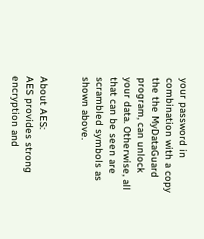your password in combination with a copy the the MyDataGuard program, can unlock your data. Otherwise, all that can be seen are scrambled symbols as shown above.


About AES:
AES provides strong encryption and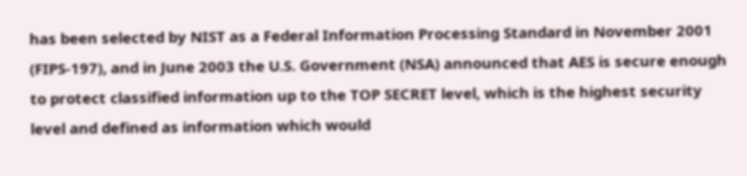has been selected by NIST as a Federal Information Processing Standard in November 2001 (FIPS-197), and in June 2003 the U.S. Government (NSA) announced that AES is secure enough to protect classified information up to the TOP SECRET level, which is the highest security level and defined as information which would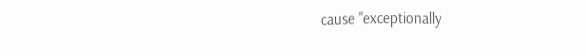cause "exceptionally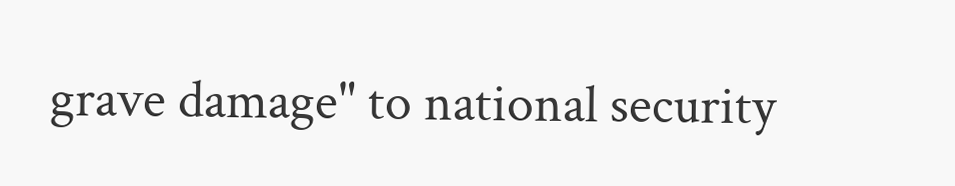grave damage" to national security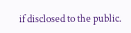if disclosed to the public.